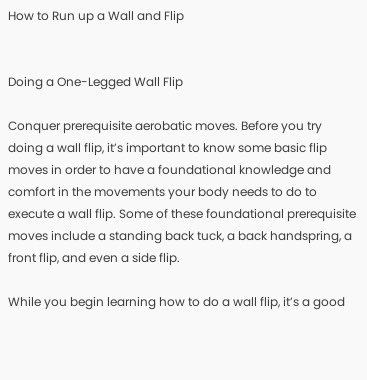How to Run up a Wall and Flip


Doing a One-Legged Wall Flip

Conquer prerequisite aerobatic moves. Before you try doing a wall flip, it’s important to know some basic flip moves in order to have a foundational knowledge and comfort in the movements your body needs to do to execute a wall flip. Some of these foundational prerequisite moves include a standing back tuck, a back handspring, a front flip, and even a side flip.

While you begin learning how to do a wall flip, it’s a good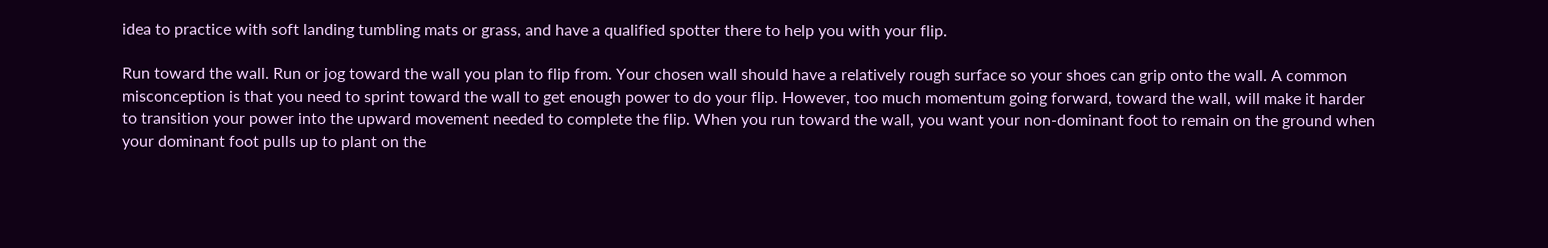idea to practice with soft landing tumbling mats or grass, and have a qualified spotter there to help you with your flip.

Run toward the wall. Run or jog toward the wall you plan to flip from. Your chosen wall should have a relatively rough surface so your shoes can grip onto the wall. A common misconception is that you need to sprint toward the wall to get enough power to do your flip. However, too much momentum going forward, toward the wall, will make it harder to transition your power into the upward movement needed to complete the flip. When you run toward the wall, you want your non-dominant foot to remain on the ground when your dominant foot pulls up to plant on the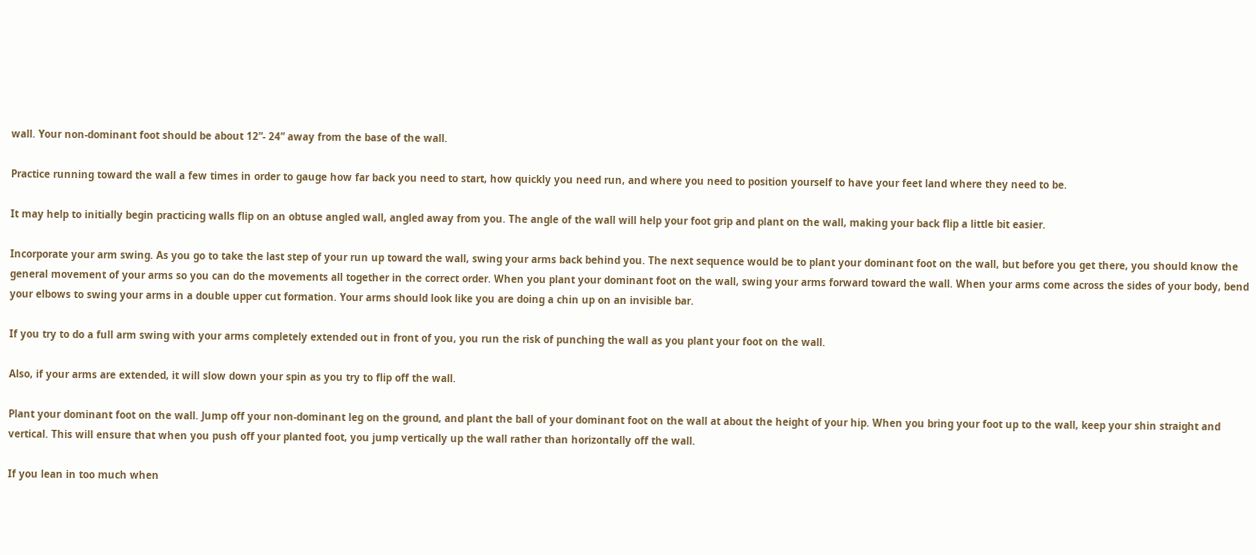wall. Your non-dominant foot should be about 12”- 24” away from the base of the wall.

Practice running toward the wall a few times in order to gauge how far back you need to start, how quickly you need run, and where you need to position yourself to have your feet land where they need to be.

It may help to initially begin practicing walls flip on an obtuse angled wall, angled away from you. The angle of the wall will help your foot grip and plant on the wall, making your back flip a little bit easier.

Incorporate your arm swing. As you go to take the last step of your run up toward the wall, swing your arms back behind you. The next sequence would be to plant your dominant foot on the wall, but before you get there, you should know the general movement of your arms so you can do the movements all together in the correct order. When you plant your dominant foot on the wall, swing your arms forward toward the wall. When your arms come across the sides of your body, bend your elbows to swing your arms in a double upper cut formation. Your arms should look like you are doing a chin up on an invisible bar.

If you try to do a full arm swing with your arms completely extended out in front of you, you run the risk of punching the wall as you plant your foot on the wall.

Also, if your arms are extended, it will slow down your spin as you try to flip off the wall.

Plant your dominant foot on the wall. Jump off your non-dominant leg on the ground, and plant the ball of your dominant foot on the wall at about the height of your hip. When you bring your foot up to the wall, keep your shin straight and vertical. This will ensure that when you push off your planted foot, you jump vertically up the wall rather than horizontally off the wall.

If you lean in too much when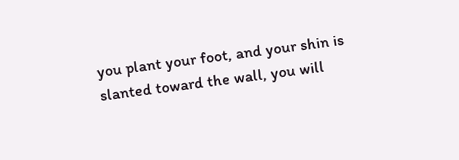you plant your foot, and your shin is slanted toward the wall, you will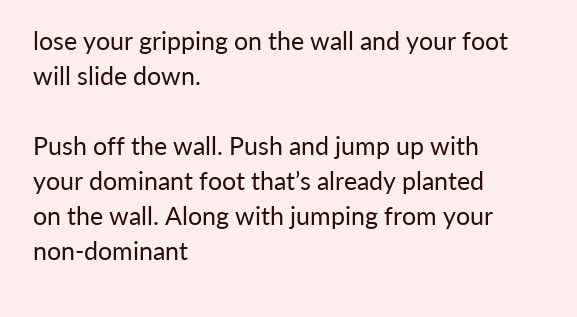lose your gripping on the wall and your foot will slide down.

Push off the wall. Push and jump up with your dominant foot that’s already planted on the wall. Along with jumping from your non-dominant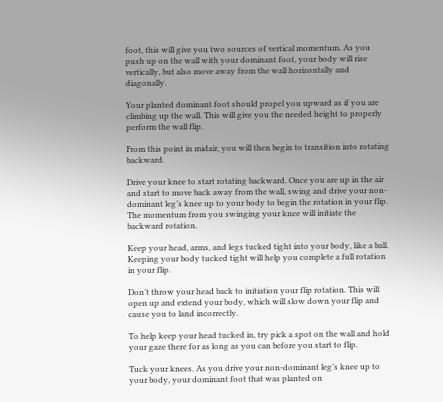foot, this will give you two sources of vertical momentum. As you push up on the wall with your dominant foot, your body will rise vertically, but also move away from the wall horizontally and diagonally.

Your planted dominant foot should propel you upward as if you are climbing up the wall. This will give you the needed height to properly perform the wall flip.

From this point in midair, you will then begin to transition into rotating backward.

Drive your knee to start rotating backward. Once you are up in the air and start to move back away from the wall, swing and drive your non-dominant leg’s knee up to your body to begin the rotation in your flip. The momentum from you swinging your knee will initiate the backward rotation.

Keep your head, arms, and legs tucked tight into your body, like a ball. Keeping your body tucked tight will help you complete a full rotation in your flip.

Don’t throw your head back to initiation your flip rotation. This will open up and extend your body, which will slow down your flip and cause you to land incorrectly.

To help keep your head tucked in, try pick a spot on the wall and hold your gaze there for as long as you can before you start to flip.

Tuck your knees. As you drive your non-dominant leg’s knee up to your body, your dominant foot that was planted on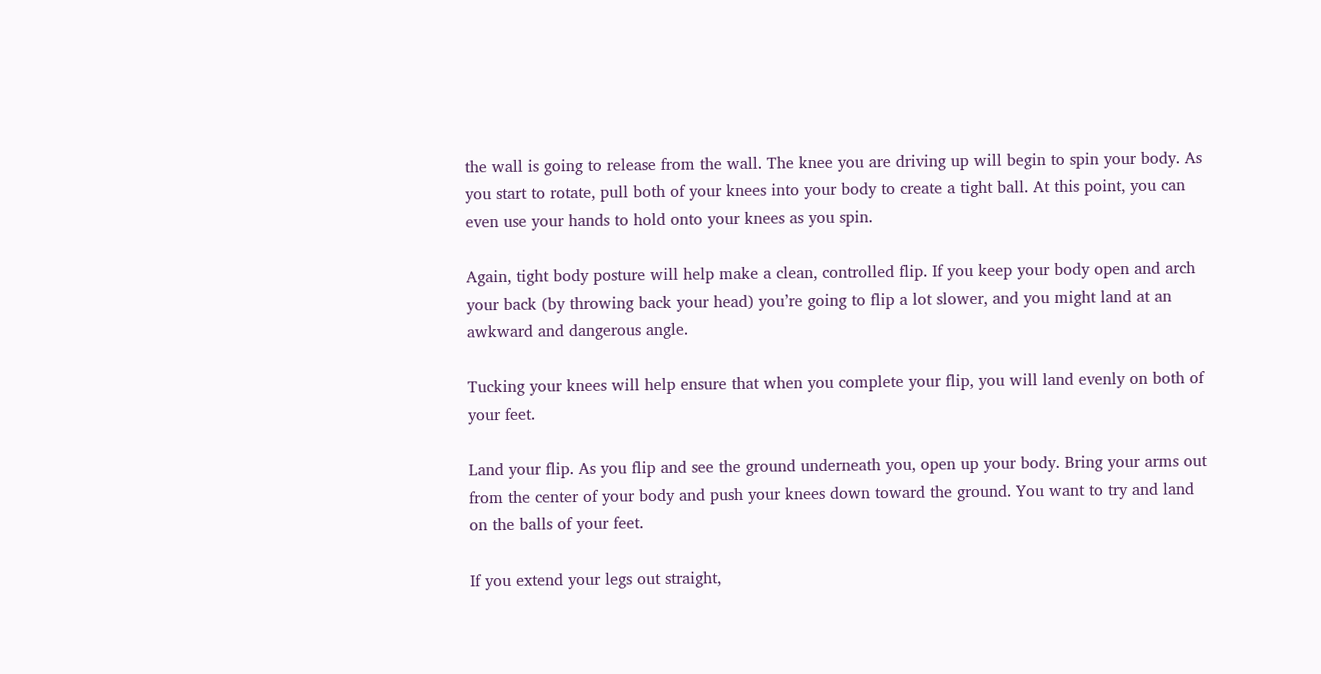the wall is going to release from the wall. The knee you are driving up will begin to spin your body. As you start to rotate, pull both of your knees into your body to create a tight ball. At this point, you can even use your hands to hold onto your knees as you spin.

Again, tight body posture will help make a clean, controlled flip. If you keep your body open and arch your back (by throwing back your head) you’re going to flip a lot slower, and you might land at an awkward and dangerous angle.

Tucking your knees will help ensure that when you complete your flip, you will land evenly on both of your feet.

Land your flip. As you flip and see the ground underneath you, open up your body. Bring your arms out from the center of your body and push your knees down toward the ground. You want to try and land on the balls of your feet.

If you extend your legs out straight,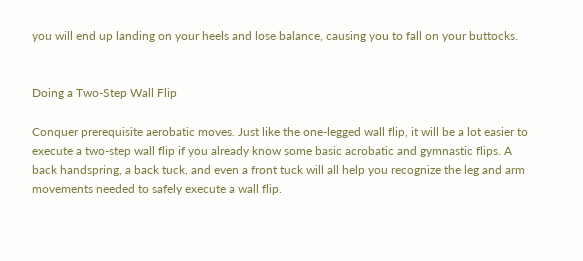you will end up landing on your heels and lose balance, causing you to fall on your buttocks.


Doing a Two-Step Wall Flip

Conquer prerequisite aerobatic moves. Just like the one-legged wall flip, it will be a lot easier to execute a two-step wall flip if you already know some basic acrobatic and gymnastic flips. A back handspring, a back tuck, and even a front tuck will all help you recognize the leg and arm movements needed to safely execute a wall flip.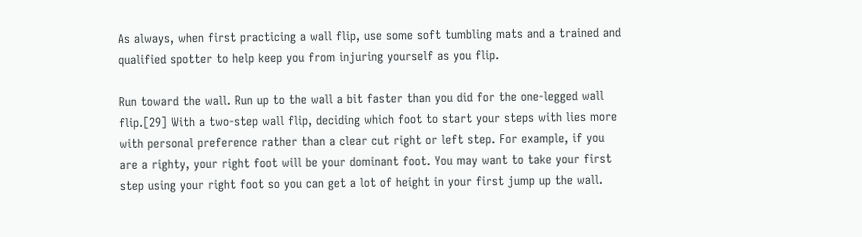As always, when first practicing a wall flip, use some soft tumbling mats and a trained and qualified spotter to help keep you from injuring yourself as you flip.

Run toward the wall. Run up to the wall a bit faster than you did for the one-legged wall flip.[29] With a two-step wall flip, deciding which foot to start your steps with lies more with personal preference rather than a clear cut right or left step. For example, if you are a righty, your right foot will be your dominant foot. You may want to take your first step using your right foot so you can get a lot of height in your first jump up the wall.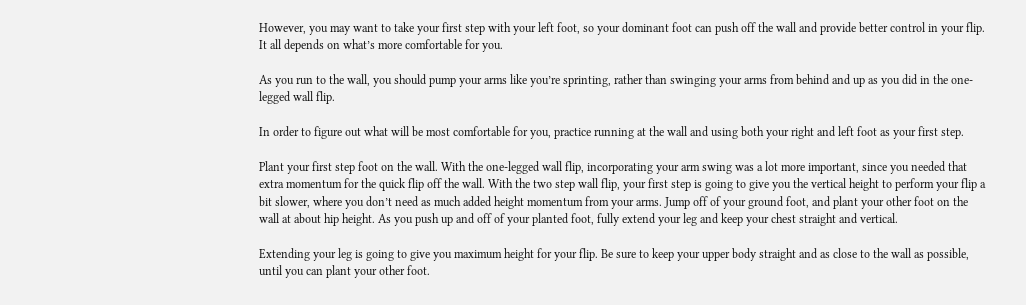However, you may want to take your first step with your left foot, so your dominant foot can push off the wall and provide better control in your flip. It all depends on what’s more comfortable for you.

As you run to the wall, you should pump your arms like you’re sprinting, rather than swinging your arms from behind and up as you did in the one-legged wall flip.

In order to figure out what will be most comfortable for you, practice running at the wall and using both your right and left foot as your first step.

Plant your first step foot on the wall. With the one-legged wall flip, incorporating your arm swing was a lot more important, since you needed that extra momentum for the quick flip off the wall. With the two step wall flip, your first step is going to give you the vertical height to perform your flip a bit slower, where you don’t need as much added height momentum from your arms. Jump off of your ground foot, and plant your other foot on the wall at about hip height. As you push up and off of your planted foot, fully extend your leg and keep your chest straight and vertical.

Extending your leg is going to give you maximum height for your flip. Be sure to keep your upper body straight and as close to the wall as possible, until you can plant your other foot.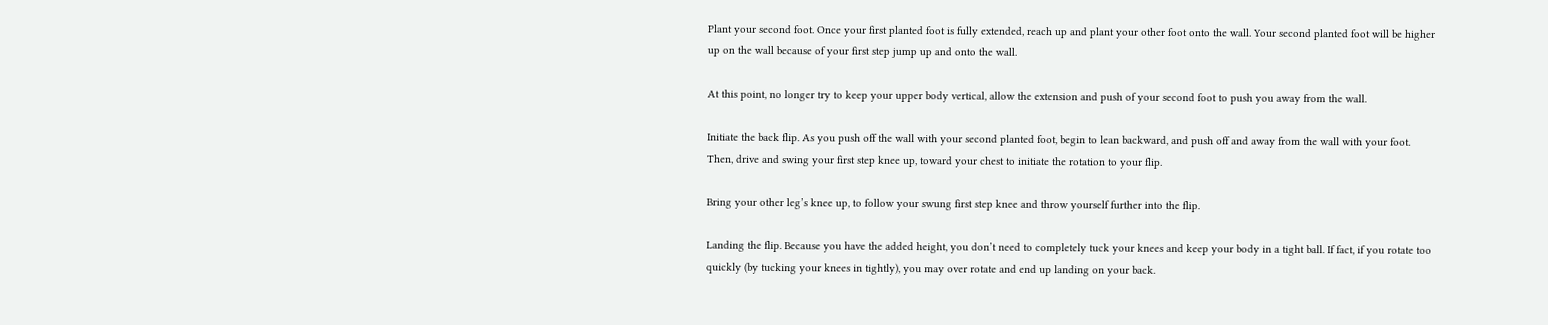Plant your second foot. Once your first planted foot is fully extended, reach up and plant your other foot onto the wall. Your second planted foot will be higher up on the wall because of your first step jump up and onto the wall.

At this point, no longer try to keep your upper body vertical, allow the extension and push of your second foot to push you away from the wall.

Initiate the back flip. As you push off the wall with your second planted foot, begin to lean backward, and push off and away from the wall with your foot. Then, drive and swing your first step knee up, toward your chest to initiate the rotation to your flip.

Bring your other leg’s knee up, to follow your swung first step knee and throw yourself further into the flip.

Landing the flip. Because you have the added height, you don’t need to completely tuck your knees and keep your body in a tight ball. If fact, if you rotate too quickly (by tucking your knees in tightly), you may over rotate and end up landing on your back.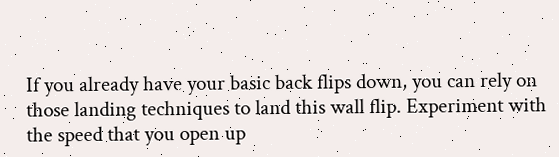If you already have your basic back flips down, you can rely on those landing techniques to land this wall flip. Experiment with the speed that you open up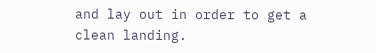and lay out in order to get a clean landing.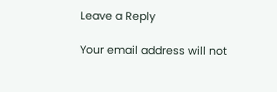Leave a Reply

Your email address will not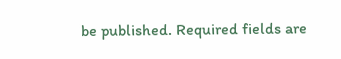be published. Required fields are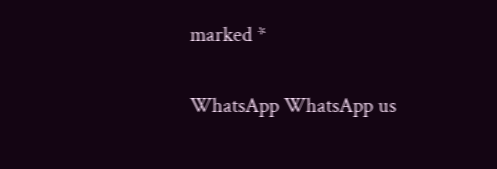marked *

WhatsApp WhatsApp us